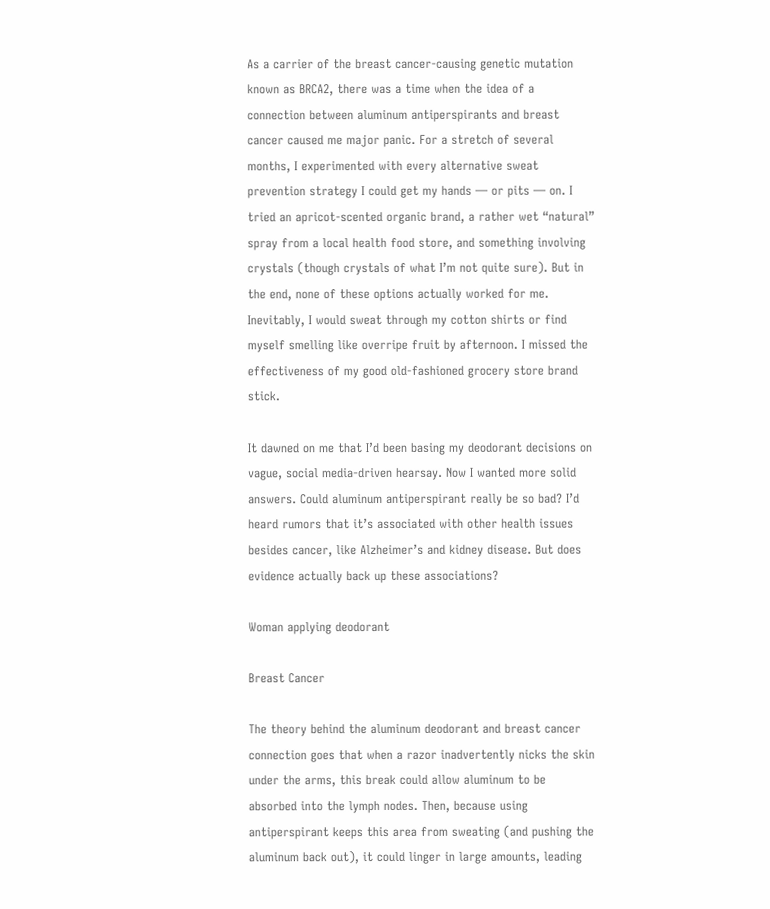As a carrier of the breast cancer-causing genetic mutation known as BRCA2, there was a time when the idea of a connection between aluminum antiperspirants and breast cancer caused me major panic. For a stretch of several months, I experimented with every alternative sweat prevention strategy I could get my hands — or pits — on. I tried an apricot-scented organic brand, a rather wet “natural” spray from a local health food store, and something involving crystals (though crystals of what I’m not quite sure). But in the end, none of these options actually worked for me. Inevitably, I would sweat through my cotton shirts or find myself smelling like overripe fruit by afternoon. I missed the effectiveness of my good old-fashioned grocery store brand stick.

It dawned on me that I’d been basing my deodorant decisions on vague, social media-driven hearsay. Now I wanted more solid answers. Could aluminum antiperspirant really be so bad? I’d heard rumors that it’s associated with other health issues besides cancer, like Alzheimer’s and kidney disease. But does evidence actually back up these associations?

Woman applying deodorant

Breast Cancer

The theory behind the aluminum deodorant and breast cancer connection goes that when a razor inadvertently nicks the skin under the arms, this break could allow aluminum to be absorbed into the lymph nodes. Then, because using antiperspirant keeps this area from sweating (and pushing the aluminum back out), it could linger in large amounts, leading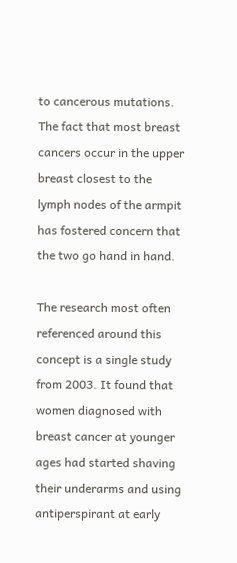to cancerous mutations. The fact that most breast cancers occur in the upper breast closest to the lymph nodes of the armpit has fostered concern that the two go hand in hand.

The research most often referenced around this concept is a single study from 2003. It found that women diagnosed with breast cancer at younger ages had started shaving their underarms and using antiperspirant at early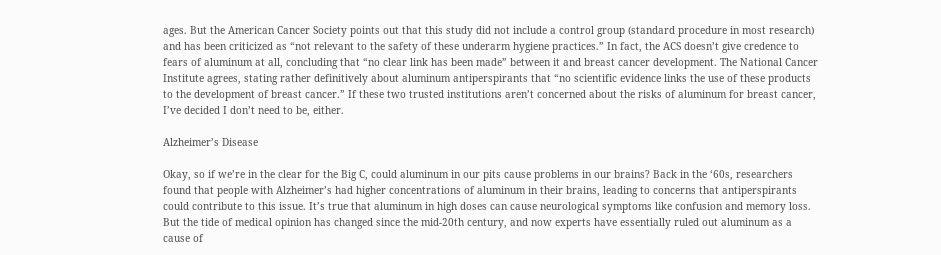ages. But the American Cancer Society points out that this study did not include a control group (standard procedure in most research) and has been criticized as “not relevant to the safety of these underarm hygiene practices.” In fact, the ACS doesn’t give credence to fears of aluminum at all, concluding that “no clear link has been made” between it and breast cancer development. The National Cancer Institute agrees, stating rather definitively about aluminum antiperspirants that “no scientific evidence links the use of these products to the development of breast cancer.” If these two trusted institutions aren’t concerned about the risks of aluminum for breast cancer, I’ve decided I don’t need to be, either.

Alzheimer’s Disease

Okay, so if we’re in the clear for the Big C, could aluminum in our pits cause problems in our brains? Back in the ‘60s, researchers found that people with Alzheimer’s had higher concentrations of aluminum in their brains, leading to concerns that antiperspirants could contribute to this issue. It’s true that aluminum in high doses can cause neurological symptoms like confusion and memory loss. But the tide of medical opinion has changed since the mid-20th century, and now experts have essentially ruled out aluminum as a cause of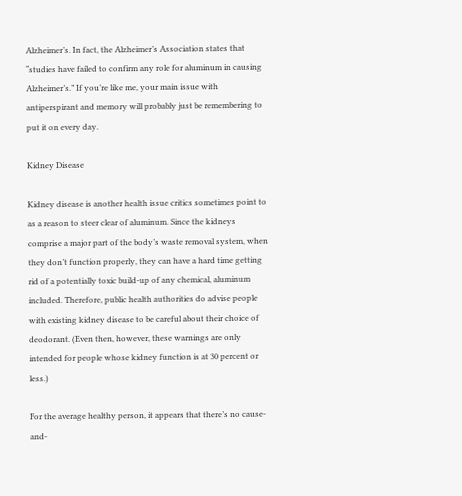Alzheimer’s. In fact, the Alzheimer’s Association states that “studies have failed to confirm any role for aluminum in causing Alzheimer’s.” If you’re like me, your main issue with antiperspirant and memory will probably just be remembering to put it on every day.

Kidney Disease

Kidney disease is another health issue critics sometimes point to as a reason to steer clear of aluminum. Since the kidneys comprise a major part of the body’s waste removal system, when they don’t function properly, they can have a hard time getting rid of a potentially toxic build-up of any chemical, aluminum included. Therefore, public health authorities do advise people with existing kidney disease to be careful about their choice of deodorant. (Even then, however, these warnings are only intended for people whose kidney function is at 30 percent or less.)

For the average healthy person, it appears that there’s no cause-and-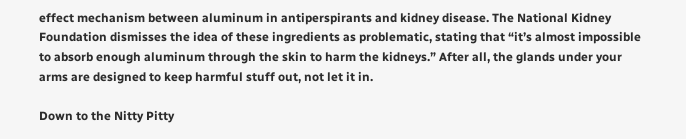effect mechanism between aluminum in antiperspirants and kidney disease. The National Kidney Foundation dismisses the idea of these ingredients as problematic, stating that “it’s almost impossible to absorb enough aluminum through the skin to harm the kidneys.” After all, the glands under your arms are designed to keep harmful stuff out, not let it in.

Down to the Nitty Pitty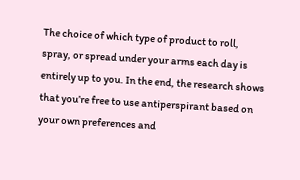The choice of which type of product to roll, spray, or spread under your arms each day is entirely up to you. In the end, the research shows that you’re free to use antiperspirant based on your own preferences and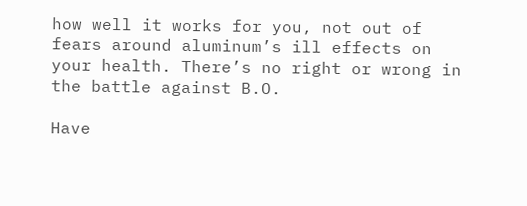how well it works for you, not out of fears around aluminum’s ill effects on your health. There’s no right or wrong in the battle against B.O.

Have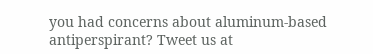you had concerns about aluminum-based antiperspirant? Tweet us at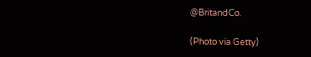@BritandCo.

(Photo via Getty)